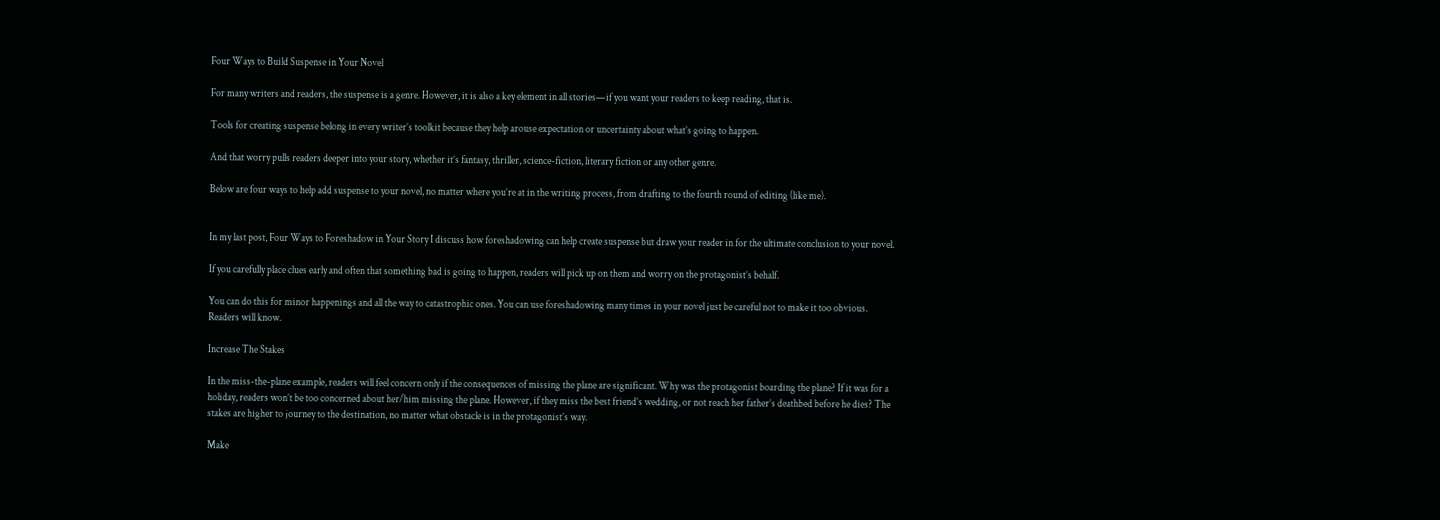Four Ways to Build Suspense in Your Novel

For many writers and readers, the suspense is a genre. However, it is also a key element in all stories—if you want your readers to keep reading, that is.

Tools for creating suspense belong in every writer’s toolkit because they help arouse expectation or uncertainty about what’s going to happen.

And that worry pulls readers deeper into your story, whether it’s fantasy, thriller, science-fiction, literary fiction or any other genre.

Below are four ways to help add suspense to your novel, no matter where you’re at in the writing process, from drafting to the fourth round of editing (like me).


In my last post, Four Ways to Foreshadow in Your Story I discuss how foreshadowing can help create suspense but draw your reader in for the ultimate conclusion to your novel.

If you carefully place clues early and often that something bad is going to happen, readers will pick up on them and worry on the protagonist’s behalf.

You can do this for minor happenings and all the way to catastrophic ones. You can use foreshadowing many times in your novel just be careful not to make it too obvious. Readers will know.

Increase The Stakes

In the miss-the-plane example, readers will feel concern only if the consequences of missing the plane are significant. Why was the protagonist boarding the plane? If it was for a holiday, readers won’t be too concerned about her/him missing the plane. However, if they miss the best friend’s wedding, or not reach her father’s deathbed before he dies? The stakes are higher to journey to the destination, no matter what obstacle is in the protagonist’s way.

Make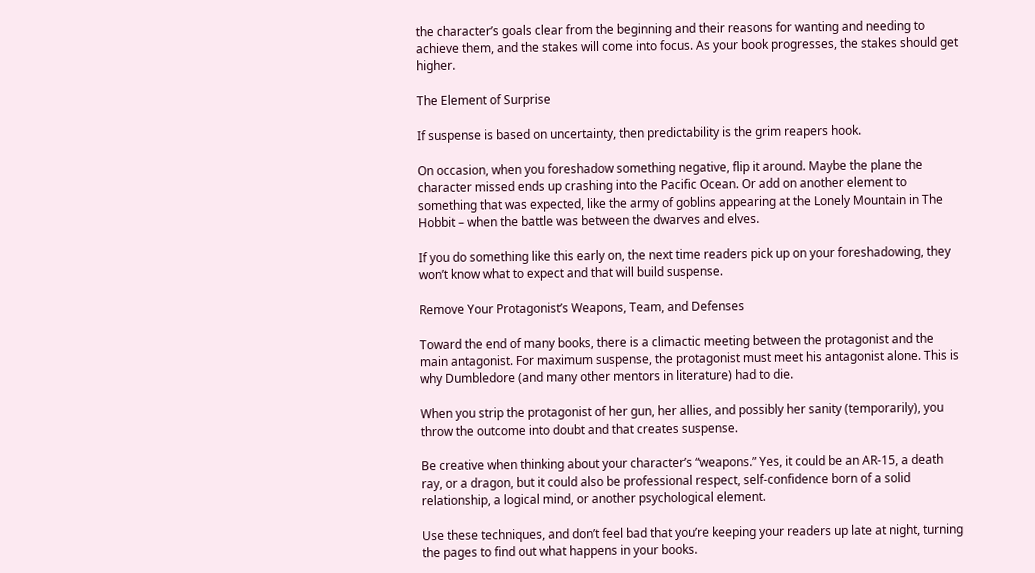the character’s goals clear from the beginning and their reasons for wanting and needing to achieve them, and the stakes will come into focus. As your book progresses, the stakes should get higher.

The Element of Surprise

If suspense is based on uncertainty, then predictability is the grim reapers hook.

On occasion, when you foreshadow something negative, flip it around. Maybe the plane the character missed ends up crashing into the Pacific Ocean. Or add on another element to something that was expected, like the army of goblins appearing at the Lonely Mountain in The Hobbit – when the battle was between the dwarves and elves.

If you do something like this early on, the next time readers pick up on your foreshadowing, they won’t know what to expect and that will build suspense.

Remove Your Protagonist’s Weapons, Team, and Defenses

Toward the end of many books, there is a climactic meeting between the protagonist and the main antagonist. For maximum suspense, the protagonist must meet his antagonist alone. This is why Dumbledore (and many other mentors in literature) had to die.

When you strip the protagonist of her gun, her allies, and possibly her sanity (temporarily), you throw the outcome into doubt and that creates suspense.

Be creative when thinking about your character’s “weapons.” Yes, it could be an AR-15, a death ray, or a dragon, but it could also be professional respect, self-confidence born of a solid relationship, a logical mind, or another psychological element.

Use these techniques, and don’t feel bad that you’re keeping your readers up late at night, turning the pages to find out what happens in your books.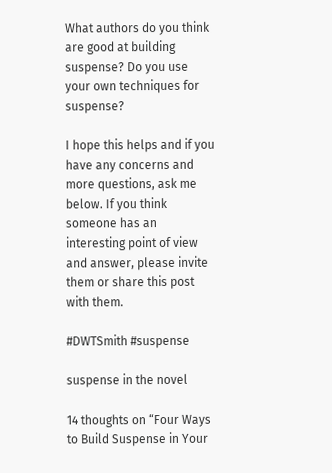What authors do you think are good at building suspense? Do you use your own techniques for suspense?

I hope this helps and if you have any concerns and more questions, ask me below. If you think someone has an interesting point of view and answer, please invite them or share this post with them.

#DWTSmith #suspense

suspense in the novel

14 thoughts on “Four Ways to Build Suspense in Your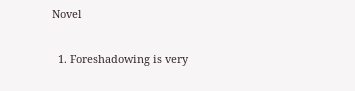Novel

  1. Foreshadowing is very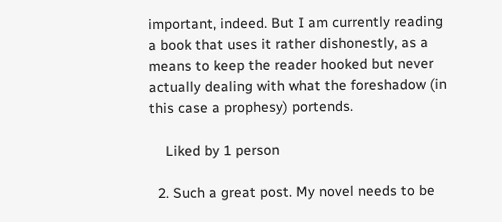important, indeed. But I am currently reading a book that uses it rather dishonestly, as a means to keep the reader hooked but never actually dealing with what the foreshadow (in this case a prophesy) portends.

    Liked by 1 person

  2. Such a great post. My novel needs to be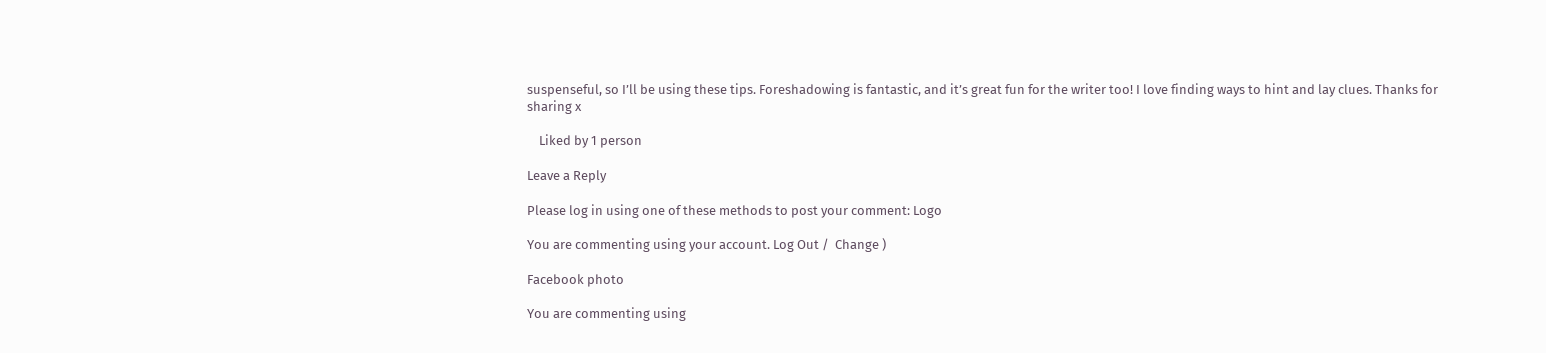suspenseful, so I’ll be using these tips. Foreshadowing is fantastic, and it’s great fun for the writer too! I love finding ways to hint and lay clues. Thanks for sharing x

    Liked by 1 person

Leave a Reply

Please log in using one of these methods to post your comment: Logo

You are commenting using your account. Log Out /  Change )

Facebook photo

You are commenting using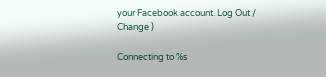your Facebook account. Log Out /  Change )

Connecting to %s